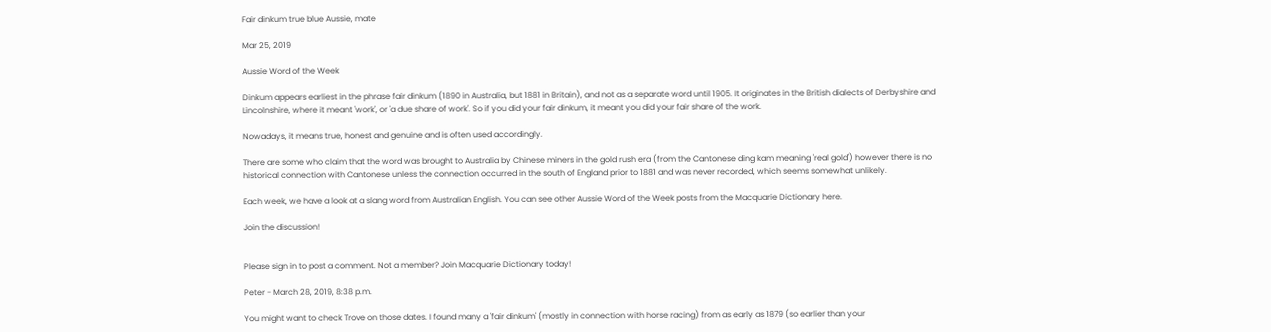Fair dinkum true blue Aussie, mate

Mar 25, 2019

Aussie Word of the Week

Dinkum appears earliest in the phrase fair dinkum (1890 in Australia, but 1881 in Britain), and not as a separate word until 1905. It originates in the British dialects of Derbyshire and Lincolnshire, where it meant 'work', or 'a due share of work'. So if you did your fair dinkum, it meant you did your fair share of the work.

Nowadays, it means true, honest and genuine and is often used accordingly.

There are some who claim that the word was brought to Australia by Chinese miners in the gold rush era (from the Cantonese ding kam meaning 'real gold') however there is no historical connection with Cantonese unless the connection occurred in the south of England prior to 1881 and was never recorded, which seems somewhat unlikely.

Each week, we have a look at a slang word from Australian English. You can see other Aussie Word of the Week posts from the Macquarie Dictionary here.

Join the discussion!


Please sign in to post a comment. Not a member? Join Macquarie Dictionary today!

Peter - March 28, 2019, 8:38 p.m.

You might want to check Trove on those dates. I found many a 'fair dinkum' (mostly in connection with horse racing) from as early as 1879 (so earlier than your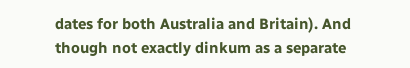dates for both Australia and Britain). And though not exactly dinkum as a separate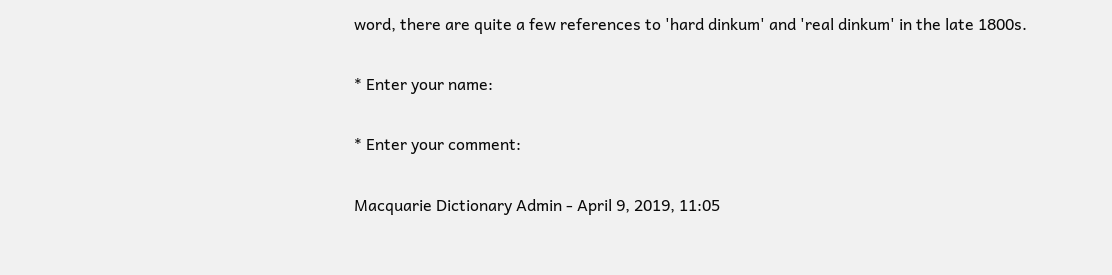word, there are quite a few references to 'hard dinkum' and 'real dinkum' in the late 1800s.

* Enter your name:

* Enter your comment:

Macquarie Dictionary Admin - April 9, 2019, 11:05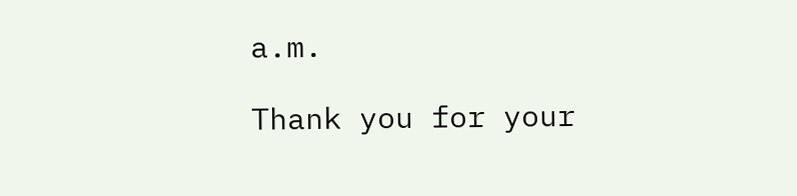a.m.

Thank you for your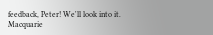feedback, Peter! We'll look into it.
Macquarie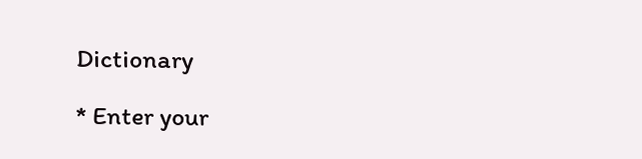Dictionary

* Enter your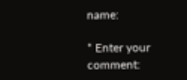name:

* Enter your comment: